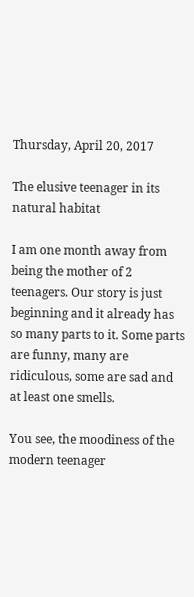Thursday, April 20, 2017

The elusive teenager in its natural habitat

I am one month away from being the mother of 2 teenagers. Our story is just beginning and it already has so many parts to it. Some parts are funny, many are ridiculous, some are sad and at least one smells.

You see, the moodiness of the modern teenager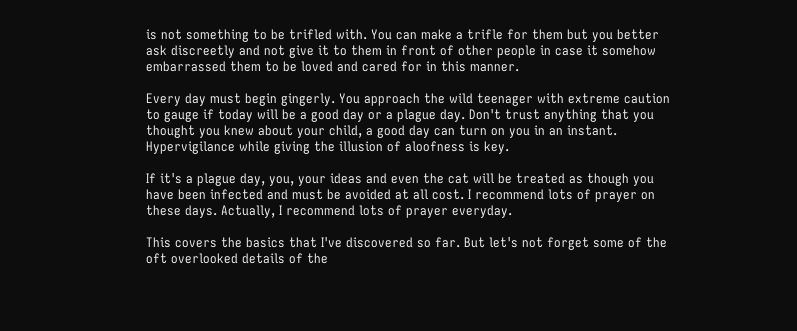is not something to be trifled with. You can make a trifle for them but you better ask discreetly and not give it to them in front of other people in case it somehow embarrassed them to be loved and cared for in this manner.

Every day must begin gingerly. You approach the wild teenager with extreme caution to gauge if today will be a good day or a plague day. Don't trust anything that you thought you knew about your child, a good day can turn on you in an instant. Hypervigilance while giving the illusion of aloofness is key.

If it's a plague day, you, your ideas and even the cat will be treated as though you have been infected and must be avoided at all cost. I recommend lots of prayer on these days. Actually, I recommend lots of prayer everyday.

This covers the basics that I've discovered so far. But let's not forget some of the oft overlooked details of the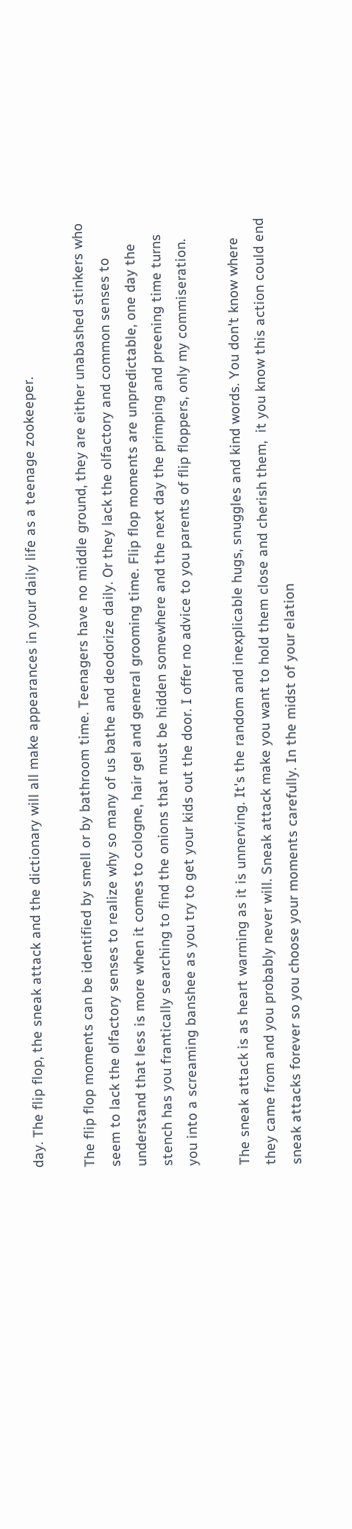day. The flip flop, the sneak attack and the dictionary will all make appearances in your daily life as a teenage zookeeper.

The flip flop moments can be identified by smell or by bathroom time. Teenagers have no middle ground, they are either unabashed stinkers who seem to lack the olfactory senses to realize why so many of us bathe and deodorize daily. Or they lack the olfactory and common senses to understand that less is more when it comes to cologne, hair gel and general grooming time. Flip flop moments are unpredictable, one day the stench has you frantically searching to find the onions that must be hidden somewhere and the next day the primping and preening time turns you into a screaming banshee as you try to get your kids out the door. I offer no advice to you parents of flip floppers, only my commiseration.

The sneak attack is as heart warming as it is unnerving. It's the random and inexplicable hugs, snuggles and kind words. You don't know where they came from and you probably never will. Sneak attack make you want to hold them close and cherish them,  it you know this action could end sneak attacks forever so you choose your moments carefully. In the midst of your elation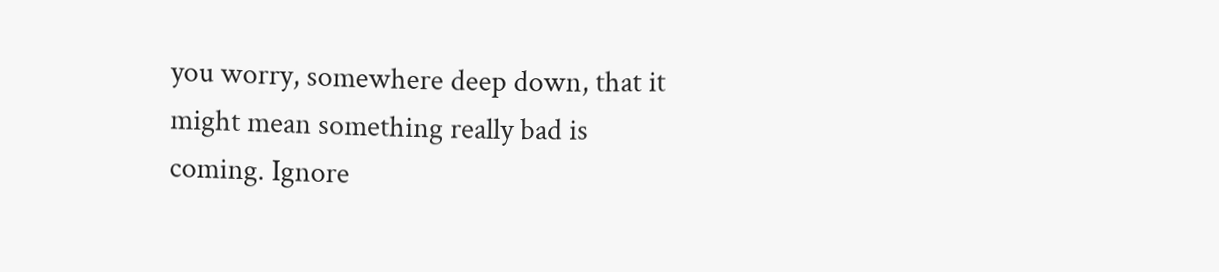you worry, somewhere deep down, that it might mean something really bad is coming. Ignore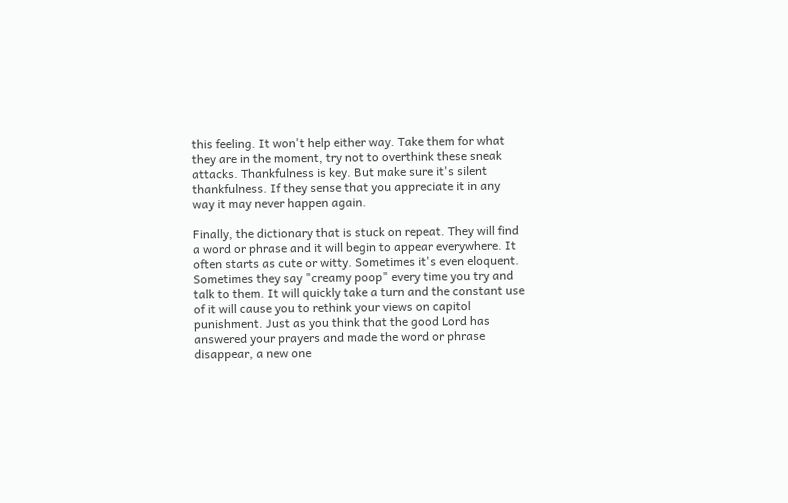this feeling. It won't help either way. Take them for what they are in the moment, try not to overthink these sneak attacks. Thankfulness is key. But make sure it's silent thankfulness. If they sense that you appreciate it in any way it may never happen again.

Finally, the dictionary that is stuck on repeat. They will find a word or phrase and it will begin to appear everywhere. It often starts as cute or witty. Sometimes it's even eloquent. Sometimes they say "creamy poop" every time you try and talk to them. It will quickly take a turn and the constant use of it will cause you to rethink your views on capitol punishment. Just as you think that the good Lord has answered your prayers and made the word or phrase disappear, a new one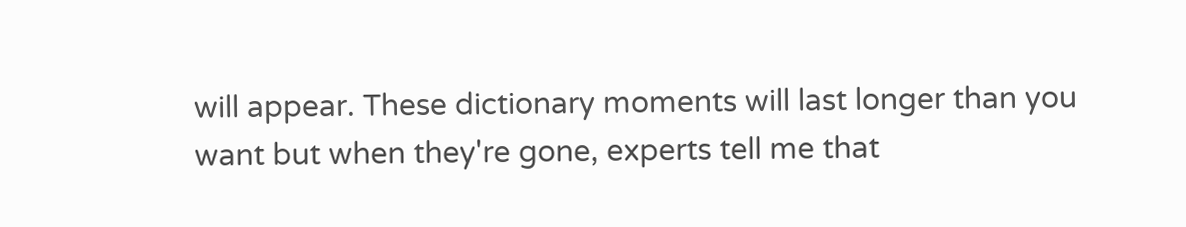will appear. These dictionary moments will last longer than you want but when they're gone, experts tell me that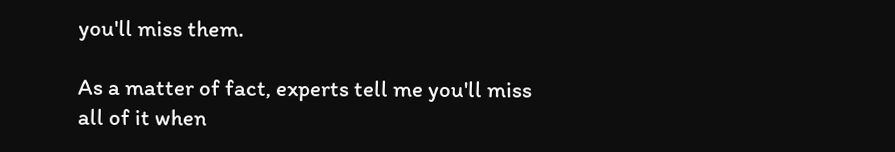you'll miss them.

As a matter of fact, experts tell me you'll miss all of it when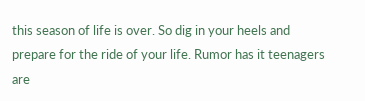this season of life is over. So dig in your heels and prepare for the ride of your life. Rumor has it teenagers are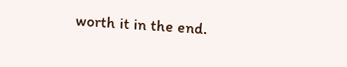worth it in the end.